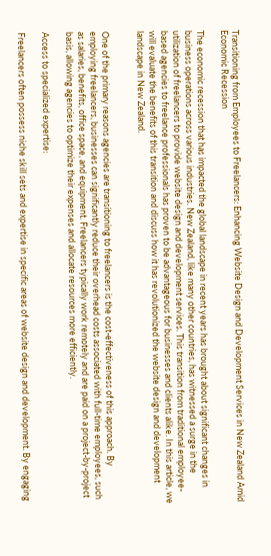Transitioning from Employees to Freelancers: Enhancing Website Design and Development Services in New Zealand Amid Economic Recession

The economic recession that has impacted the global landscape in recent years has brought about significant changes in business operations across various industries. New Zealand, like many other countries, has witnessed a surge in the utilization of freelancers to provide website design and development services. This transition from traditional employee-based agencies to freelance professionals has proven to be advantageous for businesses and clients alike. In this article, we will evaluate the benefits of this transition and discuss how it has revolutionized the website design and development landscape in New Zealand.


One of the primary reasons agencies are transitioning to freelancers is the cost-effectiveness of this approach. By employing freelancers, businesses can significantly reduce their overhead costs associated with full-time employees, such as salaries, benefits, office space, and equipment. Freelancers typically work remotely and are paid on a project-by-project basis, allowing agencies to optimize their expenses and allocate resources more efficiently.

Access to specialized expertise:

Freelancers often possess niche skill sets and expertise in specific areas of website design and development. By engaging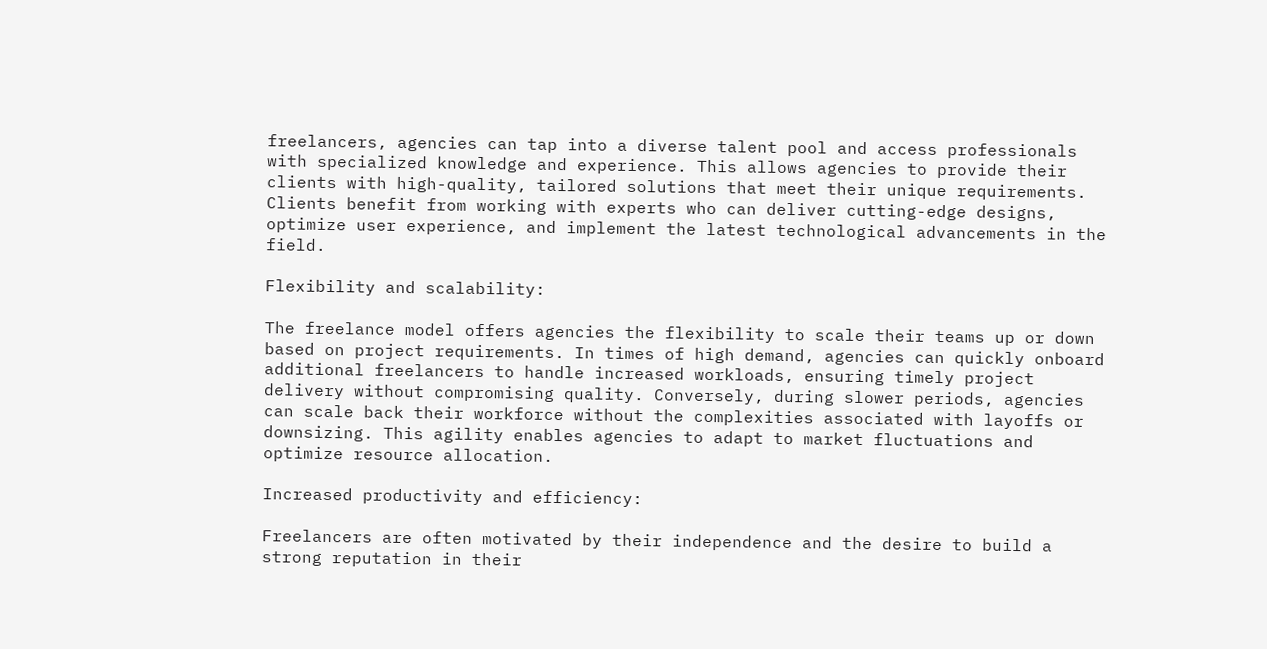freelancers, agencies can tap into a diverse talent pool and access professionals with specialized knowledge and experience. This allows agencies to provide their clients with high-quality, tailored solutions that meet their unique requirements. Clients benefit from working with experts who can deliver cutting-edge designs, optimize user experience, and implement the latest technological advancements in the field.

Flexibility and scalability:

The freelance model offers agencies the flexibility to scale their teams up or down based on project requirements. In times of high demand, agencies can quickly onboard additional freelancers to handle increased workloads, ensuring timely project delivery without compromising quality. Conversely, during slower periods, agencies can scale back their workforce without the complexities associated with layoffs or downsizing. This agility enables agencies to adapt to market fluctuations and optimize resource allocation.

Increased productivity and efficiency:

Freelancers are often motivated by their independence and the desire to build a strong reputation in their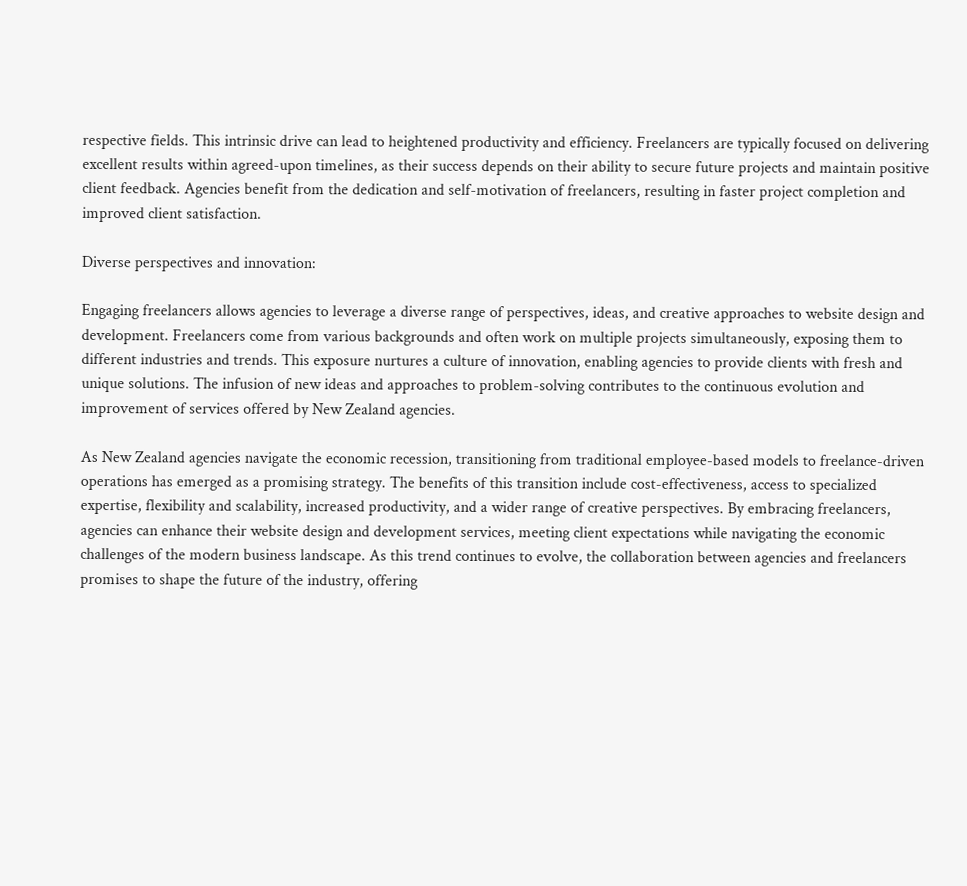respective fields. This intrinsic drive can lead to heightened productivity and efficiency. Freelancers are typically focused on delivering excellent results within agreed-upon timelines, as their success depends on their ability to secure future projects and maintain positive client feedback. Agencies benefit from the dedication and self-motivation of freelancers, resulting in faster project completion and improved client satisfaction.

Diverse perspectives and innovation:

Engaging freelancers allows agencies to leverage a diverse range of perspectives, ideas, and creative approaches to website design and development. Freelancers come from various backgrounds and often work on multiple projects simultaneously, exposing them to different industries and trends. This exposure nurtures a culture of innovation, enabling agencies to provide clients with fresh and unique solutions. The infusion of new ideas and approaches to problem-solving contributes to the continuous evolution and improvement of services offered by New Zealand agencies.

As New Zealand agencies navigate the economic recession, transitioning from traditional employee-based models to freelance-driven operations has emerged as a promising strategy. The benefits of this transition include cost-effectiveness, access to specialized expertise, flexibility and scalability, increased productivity, and a wider range of creative perspectives. By embracing freelancers, agencies can enhance their website design and development services, meeting client expectations while navigating the economic challenges of the modern business landscape. As this trend continues to evolve, the collaboration between agencies and freelancers promises to shape the future of the industry, offering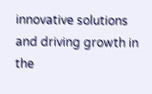innovative solutions and driving growth in the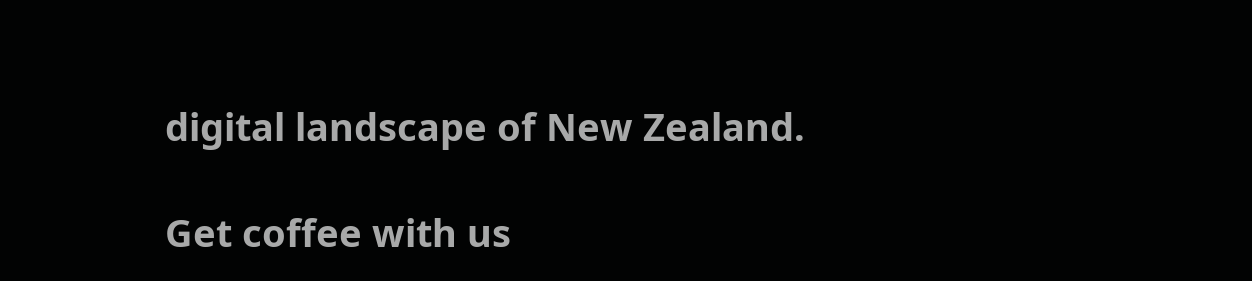digital landscape of New Zealand.

Get coffee with us